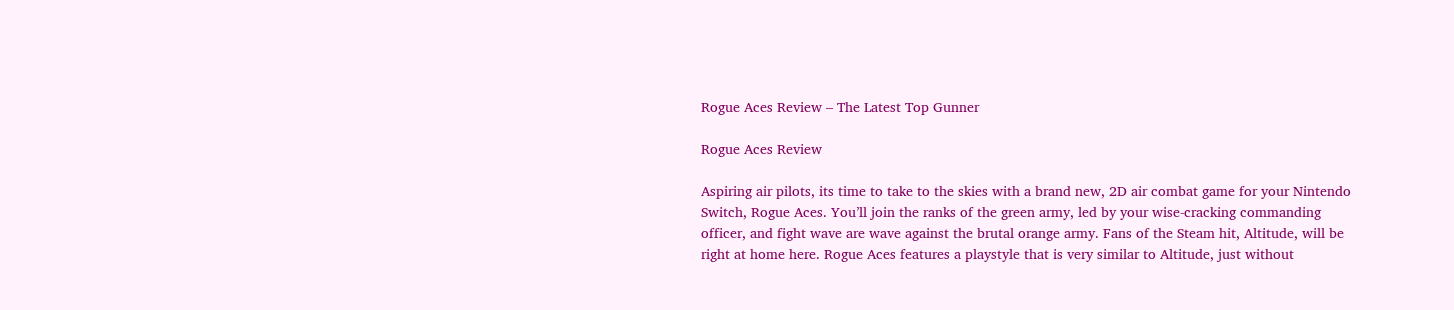Rogue Aces Review – The Latest Top Gunner

Rogue Aces Review

Aspiring air pilots, its time to take to the skies with a brand new, 2D air combat game for your Nintendo Switch, Rogue Aces. You’ll join the ranks of the green army, led by your wise-cracking commanding officer, and fight wave are wave against the brutal orange army. Fans of the Steam hit, Altitude, will be right at home here. Rogue Aces features a playstyle that is very similar to Altitude, just without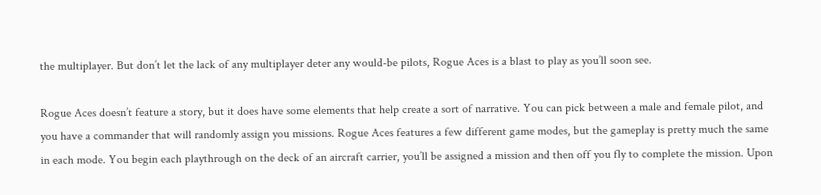the multiplayer. But don’t let the lack of any multiplayer deter any would-be pilots, Rogue Aces is a blast to play as you’ll soon see.

Rogue Aces doesn’t feature a story, but it does have some elements that help create a sort of narrative. You can pick between a male and female pilot, and you have a commander that will randomly assign you missions. Rogue Aces features a few different game modes, but the gameplay is pretty much the same in each mode. You begin each playthrough on the deck of an aircraft carrier, you’ll be assigned a mission and then off you fly to complete the mission. Upon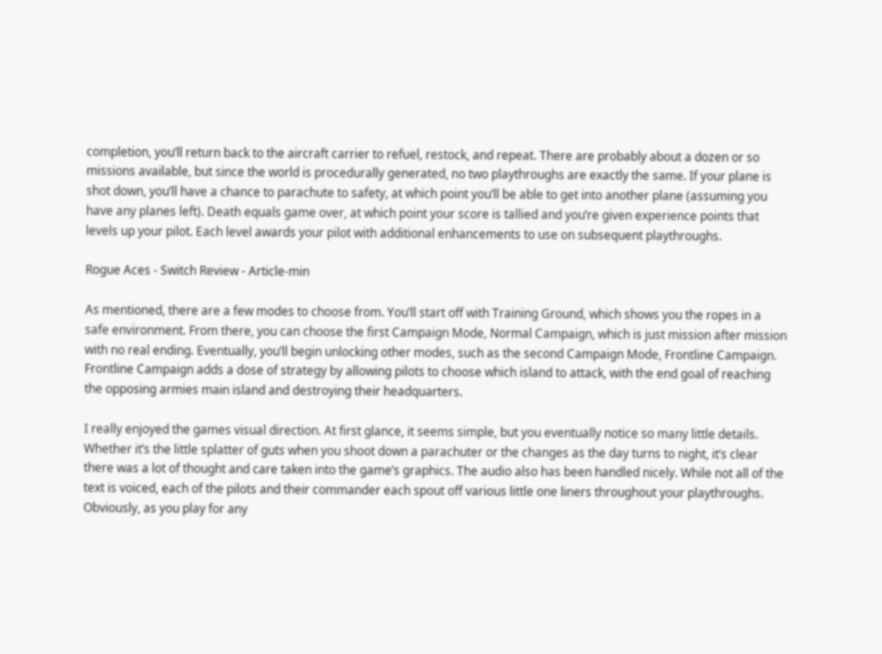completion, you’ll return back to the aircraft carrier to refuel, restock, and repeat. There are probably about a dozen or so missions available, but since the world is procedurally generated, no two playthroughs are exactly the same. If your plane is shot down, you’ll have a chance to parachute to safety, at which point you’ll be able to get into another plane (assuming you have any planes left). Death equals game over, at which point your score is tallied and you’re given experience points that levels up your pilot. Each level awards your pilot with additional enhancements to use on subsequent playthroughs.

Rogue Aces - Switch Review - Article-min

As mentioned, there are a few modes to choose from. You’ll start off with Training Ground, which shows you the ropes in a safe environment. From there, you can choose the first Campaign Mode, Normal Campaign, which is just mission after mission with no real ending. Eventually, you’ll begin unlocking other modes, such as the second Campaign Mode, Frontline Campaign. Frontline Campaign adds a dose of strategy by allowing pilots to choose which island to attack, with the end goal of reaching the opposing armies main island and destroying their headquarters.

I really enjoyed the games visual direction. At first glance, it seems simple, but you eventually notice so many little details. Whether it’s the little splatter of guts when you shoot down a parachuter or the changes as the day turns to night, it’s clear there was a lot of thought and care taken into the game’s graphics. The audio also has been handled nicely. While not all of the text is voiced, each of the pilots and their commander each spout off various little one liners throughout your playthroughs. Obviously, as you play for any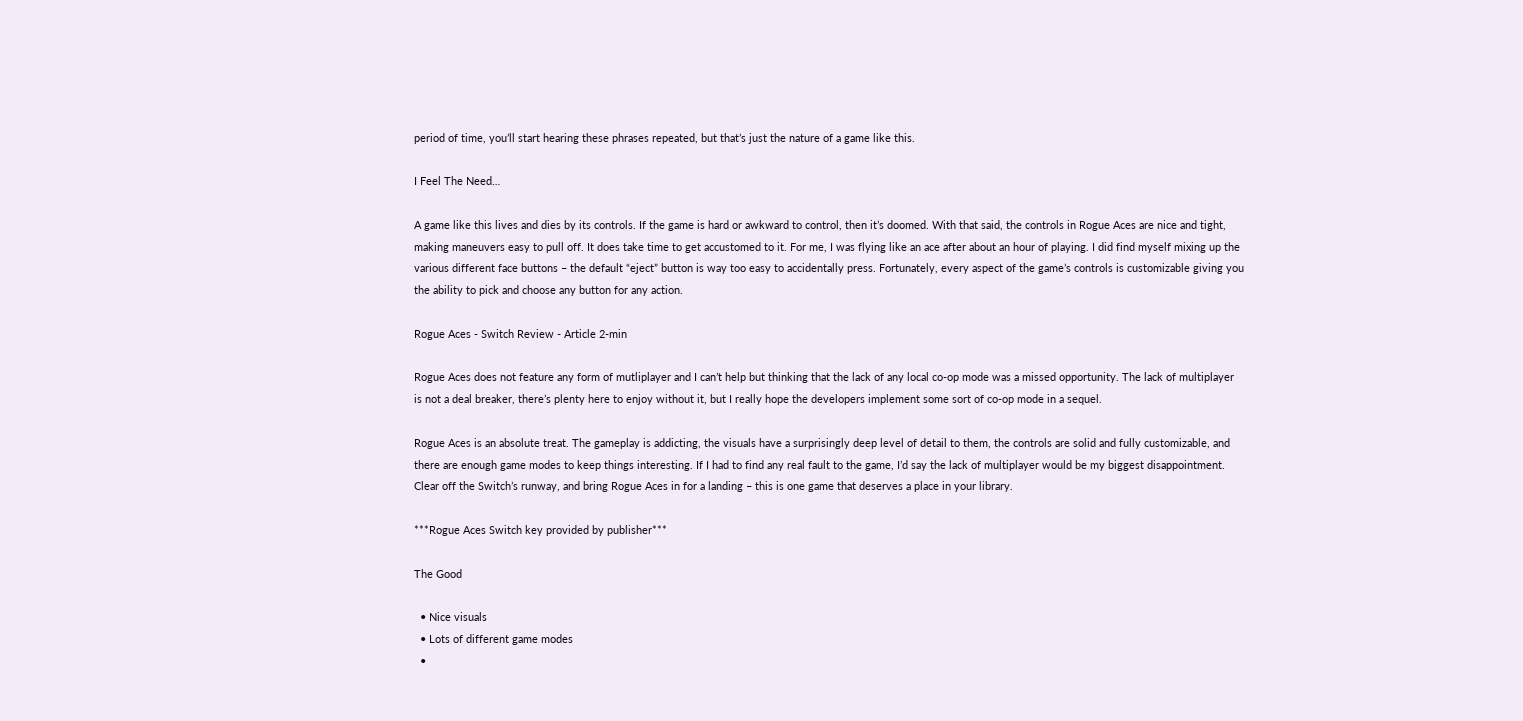period of time, you’ll start hearing these phrases repeated, but that’s just the nature of a game like this.

I Feel The Need…

A game like this lives and dies by its controls. If the game is hard or awkward to control, then it’s doomed. With that said, the controls in Rogue Aces are nice and tight, making maneuvers easy to pull off. It does take time to get accustomed to it. For me, I was flying like an ace after about an hour of playing. I did find myself mixing up the various different face buttons – the default “eject” button is way too easy to accidentally press. Fortunately, every aspect of the game’s controls is customizable giving you the ability to pick and choose any button for any action.

Rogue Aces - Switch Review - Article 2-min

Rogue Aces does not feature any form of mutliplayer and I can’t help but thinking that the lack of any local co-op mode was a missed opportunity. The lack of multiplayer is not a deal breaker, there’s plenty here to enjoy without it, but I really hope the developers implement some sort of co-op mode in a sequel.

Rogue Aces is an absolute treat. The gameplay is addicting, the visuals have a surprisingly deep level of detail to them, the controls are solid and fully customizable, and there are enough game modes to keep things interesting. If I had to find any real fault to the game, I’d say the lack of multiplayer would be my biggest disappointment. Clear off the Switch’s runway, and bring Rogue Aces in for a landing – this is one game that deserves a place in your library.

***Rogue Aces Switch key provided by publisher***

The Good

  • Nice visuals
  • Lots of different game modes
  •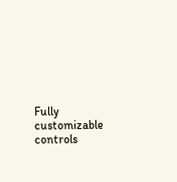Fully customizable controls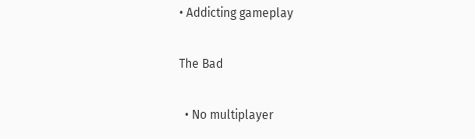• Addicting gameplay

The Bad

  • No multiplayer